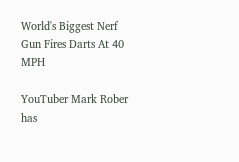World's Biggest Nerf Gun Fires Darts At 40 MPH

YouTuber Mark Rober has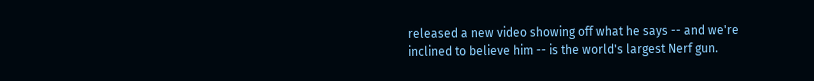released a new video showing off what he says -- and we're inclined to believe him -- is the world's largest Nerf gun.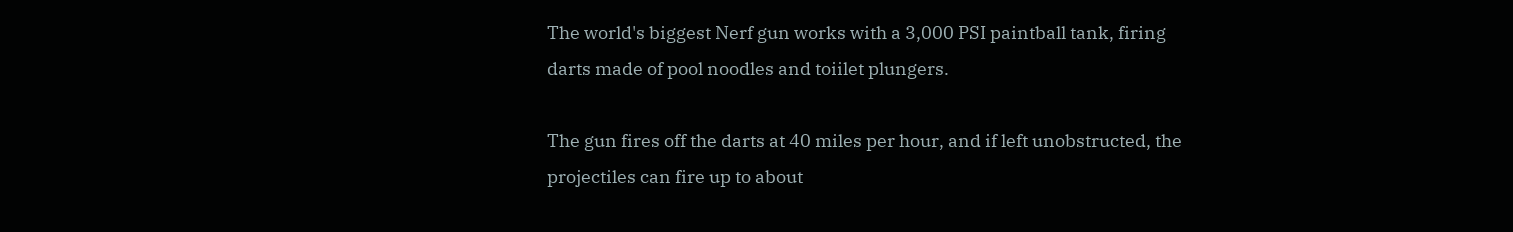The world's biggest Nerf gun works with a 3,000 PSI paintball tank, firing darts made of pool noodles and toiilet plungers.

The gun fires off the darts at 40 miles per hour, and if left unobstructed, the projectiles can fire up to about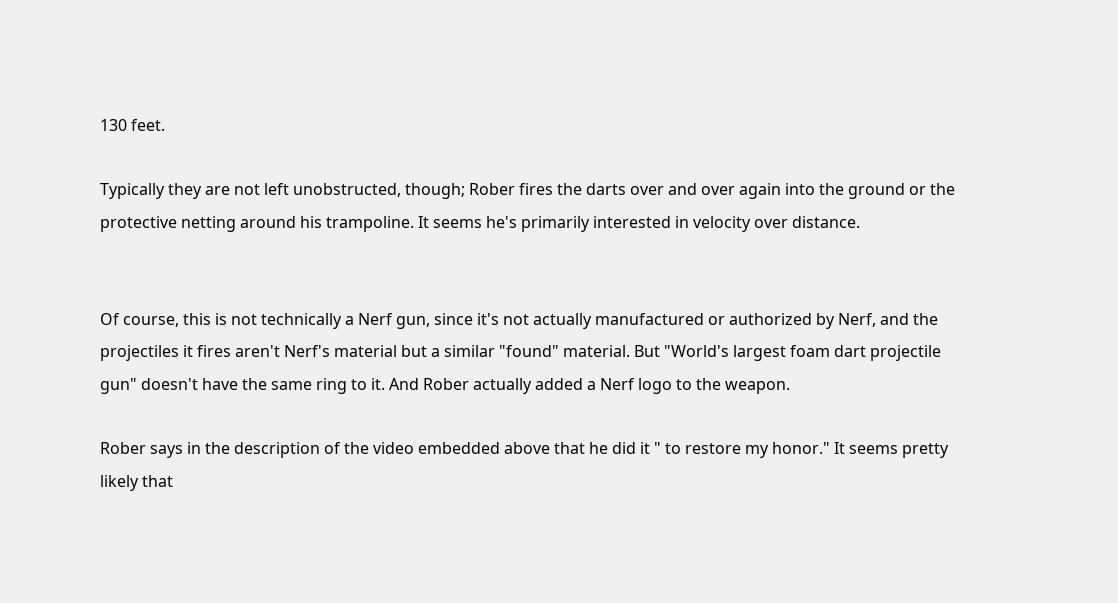130 feet.

Typically they are not left unobstructed, though; Rober fires the darts over and over again into the ground or the protective netting around his trampoline. It seems he's primarily interested in velocity over distance.


Of course, this is not technically a Nerf gun, since it's not actually manufactured or authorized by Nerf, and the projectiles it fires aren't Nerf's material but a similar "found" material. But "World's largest foam dart projectile gun" doesn't have the same ring to it. And Rober actually added a Nerf logo to the weapon.

Rober says in the description of the video embedded above that he did it " to restore my honor." It seems pretty likely that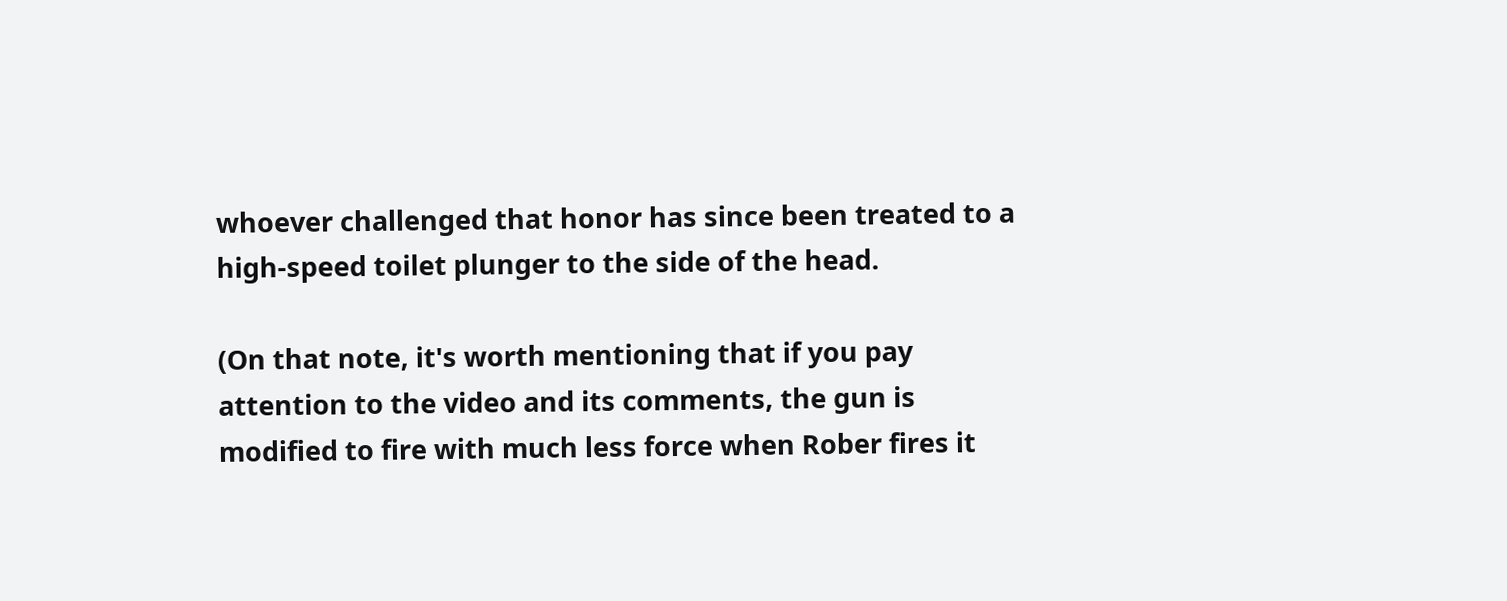whoever challenged that honor has since been treated to a high-speed toilet plunger to the side of the head.

(On that note, it's worth mentioning that if you pay attention to the video and its comments, the gun is modified to fire with much less force when Rober fires it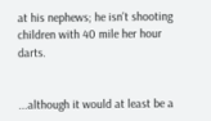at his nephews; he isn't shooting children with 40 mile her hour darts.


...although it would at least be a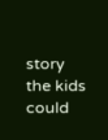story the kids could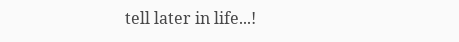tell later in life...!